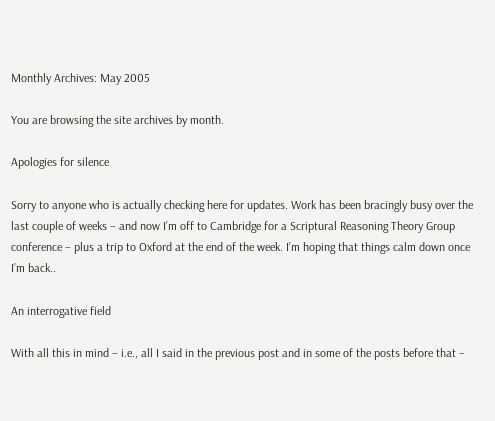Monthly Archives: May 2005

You are browsing the site archives by month.

Apologies for silence

Sorry to anyone who is actually checking here for updates. Work has been bracingly busy over the last couple of weeks – and now I’m off to Cambridge for a Scriptural Reasoning Theory Group conference – plus a trip to Oxford at the end of the week. I’m hoping that things calm down once I’m back..

An interrogative field

With all this in mind – i.e., all I said in the previous post and in some of the posts before that –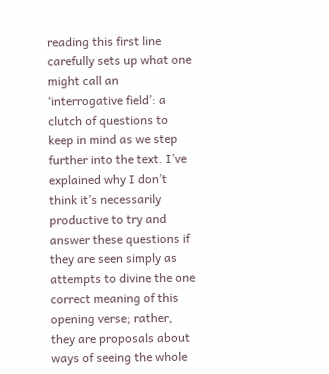reading this first line carefully sets up what one might call an ‘interrogative field’: a clutch of questions to keep in mind as we step further into the text. I’ve explained why I don’t think it’s necessarily productive to try and answer these questions if they are seen simply as attempts to divine the one correct meaning of this opening verse; rather, they are proposals about ways of seeing the whole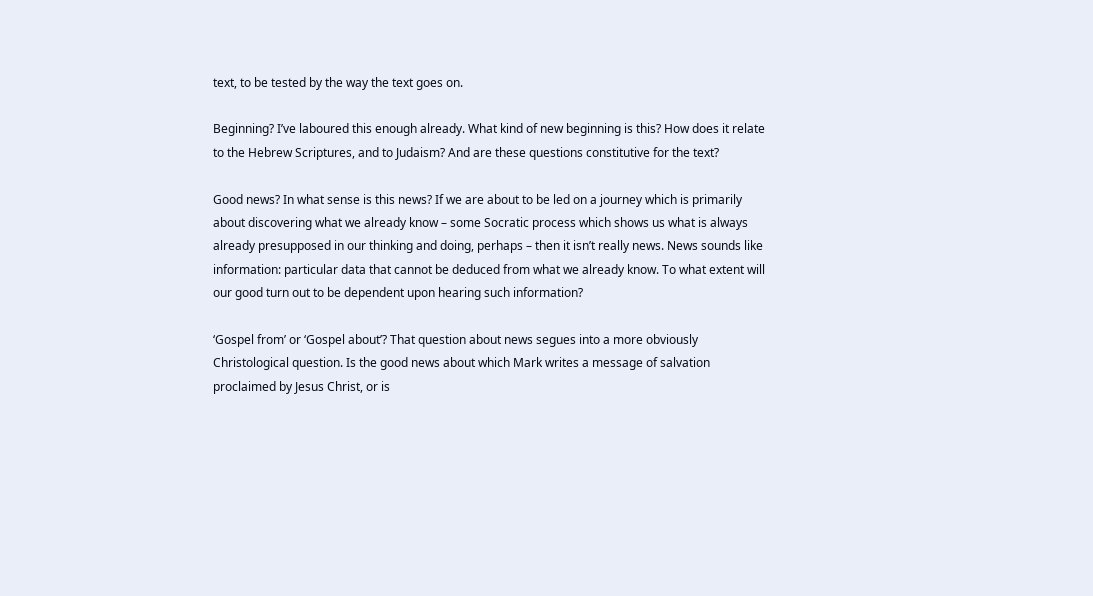text, to be tested by the way the text goes on.

Beginning? I’ve laboured this enough already. What kind of new beginning is this? How does it relate to the Hebrew Scriptures, and to Judaism? And are these questions constitutive for the text?

Good news? In what sense is this news? If we are about to be led on a journey which is primarily about discovering what we already know – some Socratic process which shows us what is always already presupposed in our thinking and doing, perhaps – then it isn’t really news. News sounds like information: particular data that cannot be deduced from what we already know. To what extent will our good turn out to be dependent upon hearing such information?

‘Gospel from’ or ‘Gospel about’? That question about news segues into a more obviously Christological question. Is the good news about which Mark writes a message of salvation proclaimed by Jesus Christ, or is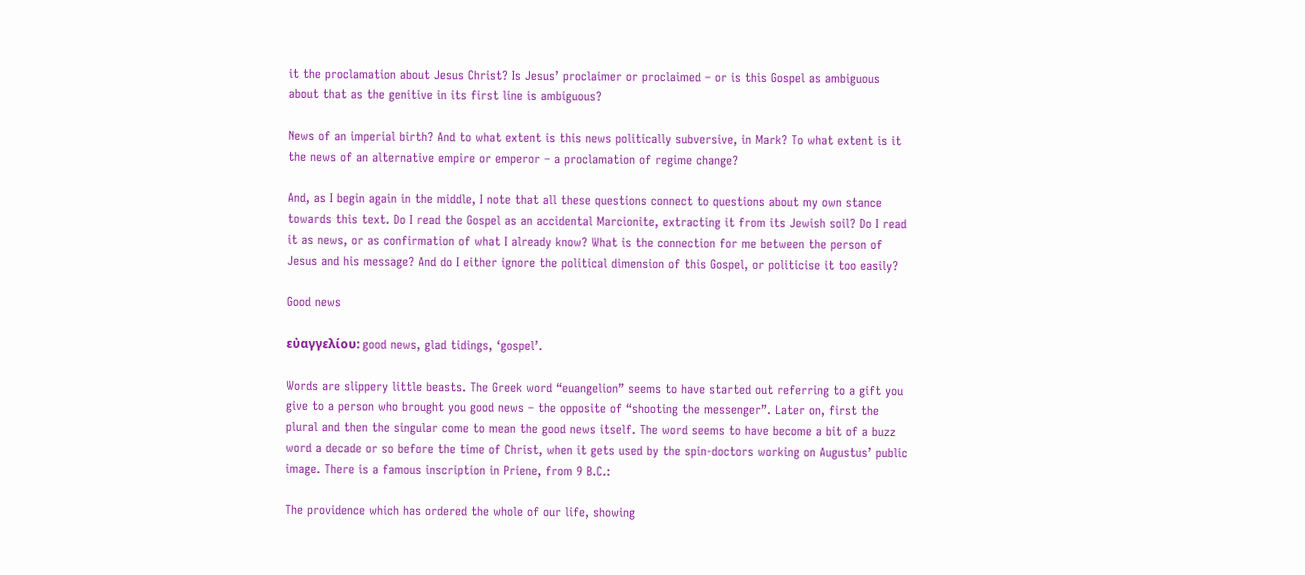it the proclamation about Jesus Christ? Is Jesus’ proclaimer or proclaimed – or is this Gospel as ambiguous about that as the genitive in its first line is ambiguous?

News of an imperial birth? And to what extent is this news politically subversive, in Mark? To what extent is it the news of an alternative empire or emperor – a proclamation of regime change?

And, as I begin again in the middle, I note that all these questions connect to questions about my own stance towards this text. Do I read the Gospel as an accidental Marcionite, extracting it from its Jewish soil? Do I read it as news, or as confirmation of what I already know? What is the connection for me between the person of Jesus and his message? And do I either ignore the political dimension of this Gospel, or politicise it too easily?

Good news

εὐαγγελίου: good news, glad tidings, ‘gospel’.

Words are slippery little beasts. The Greek word “euangelion” seems to have started out referring to a gift you give to a person who brought you good news – the opposite of “shooting the messenger”. Later on, first the plural and then the singular come to mean the good news itself. The word seems to have become a bit of a buzz word a decade or so before the time of Christ, when it gets used by the spin-doctors working on Augustus’ public image. There is a famous inscription in Priene, from 9 B.C.:

The providence which has ordered the whole of our life, showing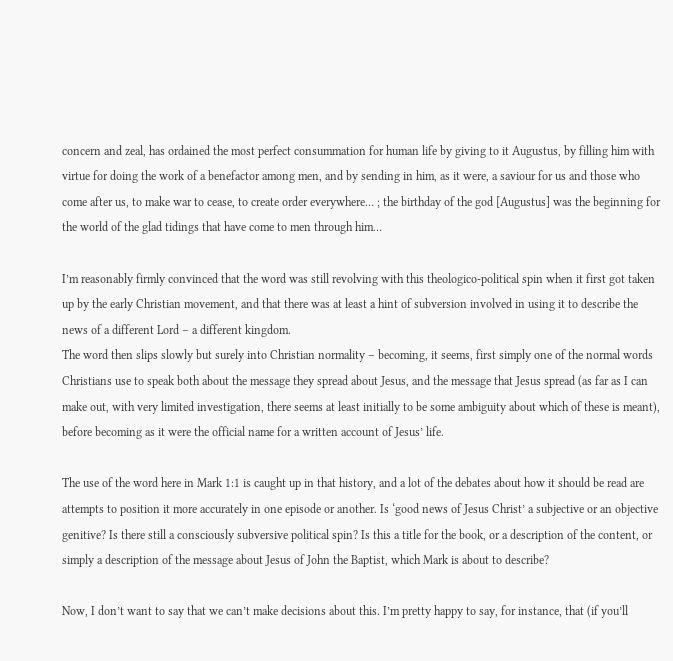concern and zeal, has ordained the most perfect consummation for human life by giving to it Augustus, by filling him with virtue for doing the work of a benefactor among men, and by sending in him, as it were, a saviour for us and those who come after us, to make war to cease, to create order everywhere… ; the birthday of the god [Augustus] was the beginning for the world of the glad tidings that have come to men through him…

I’m reasonably firmly convinced that the word was still revolving with this theologico-political spin when it first got taken up by the early Christian movement, and that there was at least a hint of subversion involved in using it to describe the news of a different Lord – a different kingdom.
The word then slips slowly but surely into Christian normality – becoming, it seems, first simply one of the normal words Christians use to speak both about the message they spread about Jesus, and the message that Jesus spread (as far as I can make out, with very limited investigation, there seems at least initially to be some ambiguity about which of these is meant), before becoming as it were the official name for a written account of Jesus’ life.

The use of the word here in Mark 1:1 is caught up in that history, and a lot of the debates about how it should be read are attempts to position it more accurately in one episode or another. Is ‘good news of Jesus Christ’ a subjective or an objective genitive? Is there still a consciously subversive political spin? Is this a title for the book, or a description of the content, or simply a description of the message about Jesus of John the Baptist, which Mark is about to describe?

Now, I don’t want to say that we can’t make decisions about this. I’m pretty happy to say, for instance, that (if you’ll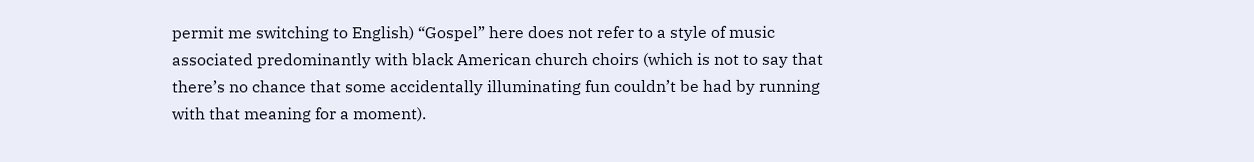permit me switching to English) “Gospel” here does not refer to a style of music associated predominantly with black American church choirs (which is not to say that there’s no chance that some accidentally illuminating fun couldn’t be had by running with that meaning for a moment).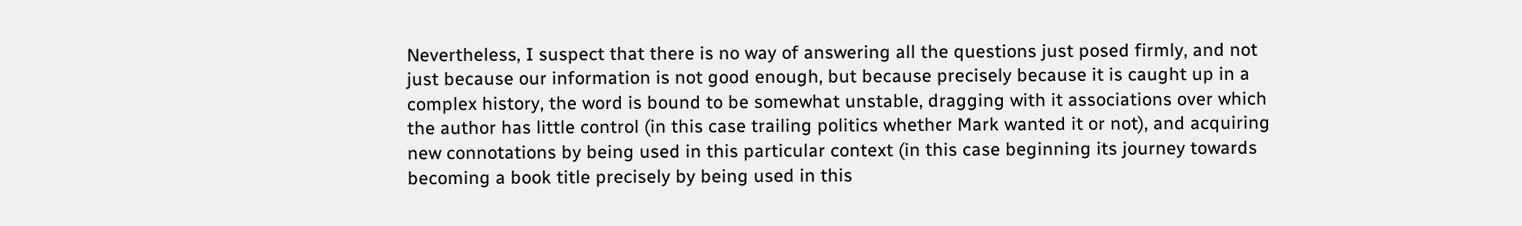Nevertheless, I suspect that there is no way of answering all the questions just posed firmly, and not just because our information is not good enough, but because precisely because it is caught up in a complex history, the word is bound to be somewhat unstable, dragging with it associations over which the author has little control (in this case trailing politics whether Mark wanted it or not), and acquiring new connotations by being used in this particular context (in this case beginning its journey towards becoming a book title precisely by being used in this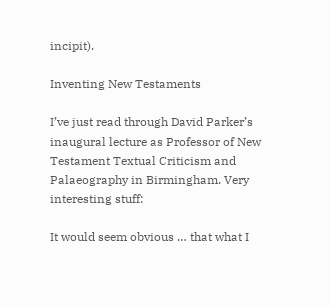incipit).

Inventing New Testaments

I’ve just read through David Parker’s inaugural lecture as Professor of New Testament Textual Criticism and Palaeography in Birmingham. Very interesting stuff:

It would seem obvious … that what I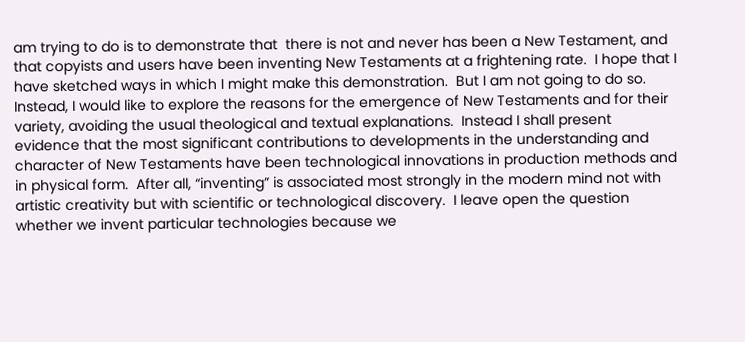am trying to do is to demonstrate that  there is not and never has been a New Testament, and that copyists and users have been inventing New Testaments at a frightening rate.  I hope that I have sketched ways in which I might make this demonstration.  But I am not going to do so.  Instead, I would like to explore the reasons for the emergence of New Testaments and for their variety, avoiding the usual theological and textual explanations.  Instead I shall present evidence that the most significant contributions to developments in the understanding and character of New Testaments have been technological innovations in production methods and in physical form.  After all, “inventing” is associated most strongly in the modern mind not with artistic creativity but with scientific or technological discovery.  I leave open the question whether we invent particular technologies because we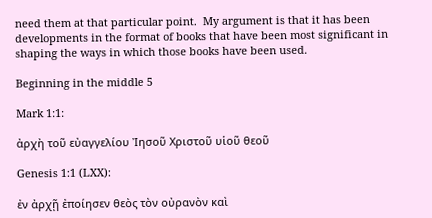need them at that particular point.  My argument is that it has been developments in the format of books that have been most significant in shaping the ways in which those books have been used.

Beginning in the middle 5

Mark 1:1:

ἀρχὴ τοῦ εὐαγγελίου Ἰησοῦ Χριστοῦ υἱοῦ θεοῦ

Genesis 1:1 (LXX):

ἐν ἀρχῇ ἐποίησεν θεὸς τὸν οὐρανὸν καὶ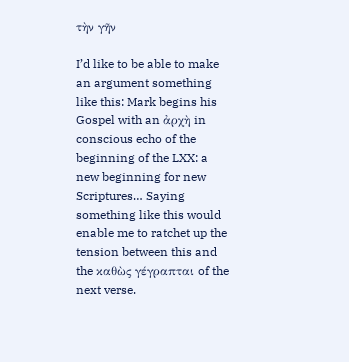τὴν γῆν

I’d like to be able to make an argument something like this: Mark begins his Gospel with an ἀρχὴ in conscious echo of the beginning of the LXX: a new beginning for new Scriptures… Saying something like this would enable me to ratchet up the tension between this and the καθὼς γέγραπται of the next verse.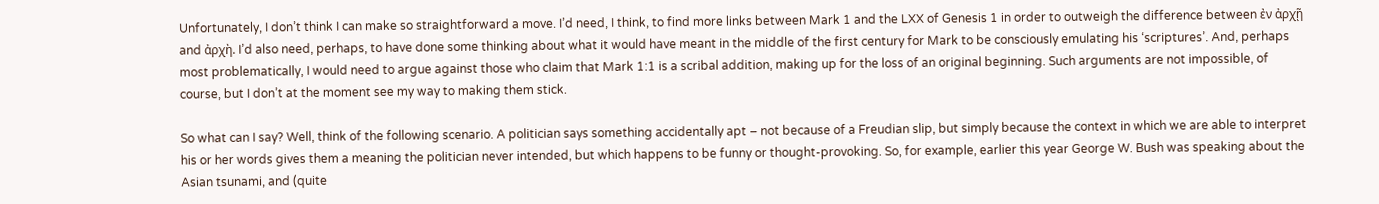Unfortunately, I don’t think I can make so straightforward a move. I’d need, I think, to find more links between Mark 1 and the LXX of Genesis 1 in order to outweigh the difference between ἐν ἀρχῇ and ἀρχὴ. I’d also need, perhaps, to have done some thinking about what it would have meant in the middle of the first century for Mark to be consciously emulating his ‘scriptures’. And, perhaps most problematically, I would need to argue against those who claim that Mark 1:1 is a scribal addition, making up for the loss of an original beginning. Such arguments are not impossible, of course, but I don’t at the moment see my way to making them stick.

So what can I say? Well, think of the following scenario. A politician says something accidentally apt – not because of a Freudian slip, but simply because the context in which we are able to interpret his or her words gives them a meaning the politician never intended, but which happens to be funny or thought-provoking. So, for example, earlier this year George W. Bush was speaking about the Asian tsunami, and (quite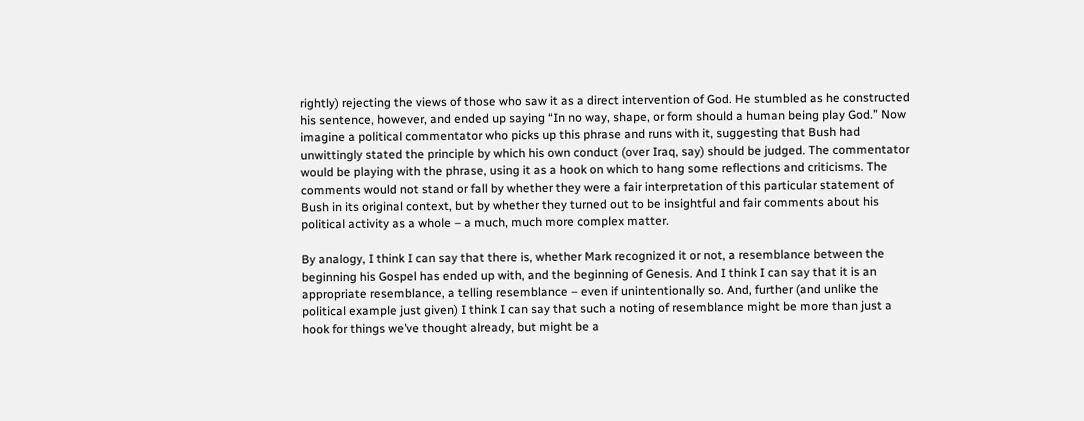rightly) rejecting the views of those who saw it as a direct intervention of God. He stumbled as he constructed his sentence, however, and ended up saying “In no way, shape, or form should a human being play God.” Now imagine a political commentator who picks up this phrase and runs with it, suggesting that Bush had unwittingly stated the principle by which his own conduct (over Iraq, say) should be judged. The commentator would be playing with the phrase, using it as a hook on which to hang some reflections and criticisms. The comments would not stand or fall by whether they were a fair interpretation of this particular statement of Bush in its original context, but by whether they turned out to be insightful and fair comments about his political activity as a whole – a much, much more complex matter.

By analogy, I think I can say that there is, whether Mark recognized it or not, a resemblance between the beginning his Gospel has ended up with, and the beginning of Genesis. And I think I can say that it is an appropriate resemblance, a telling resemblance – even if unintentionally so. And, further (and unlike the political example just given) I think I can say that such a noting of resemblance might be more than just a hook for things we’ve thought already, but might be a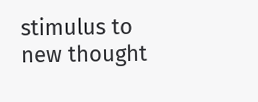stimulus to new thought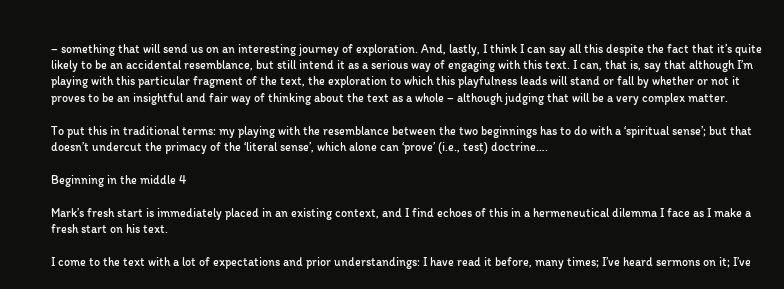– something that will send us on an interesting journey of exploration. And, lastly, I think I can say all this despite the fact that it’s quite likely to be an accidental resemblance, but still intend it as a serious way of engaging with this text. I can, that is, say that although I’m playing with this particular fragment of the text, the exploration to which this playfulness leads will stand or fall by whether or not it proves to be an insightful and fair way of thinking about the text as a whole – although judging that will be a very complex matter.

To put this in traditional terms: my playing with the resemblance between the two beginnings has to do with a ‘spiritual sense’; but that doesn’t undercut the primacy of the ‘literal sense’, which alone can ‘prove’ (i.e., test) doctrine….

Beginning in the middle 4

Mark’s fresh start is immediately placed in an existing context, and I find echoes of this in a hermeneutical dilemma I face as I make a fresh start on his text.

I come to the text with a lot of expectations and prior understandings: I have read it before, many times; I’ve heard sermons on it; I’ve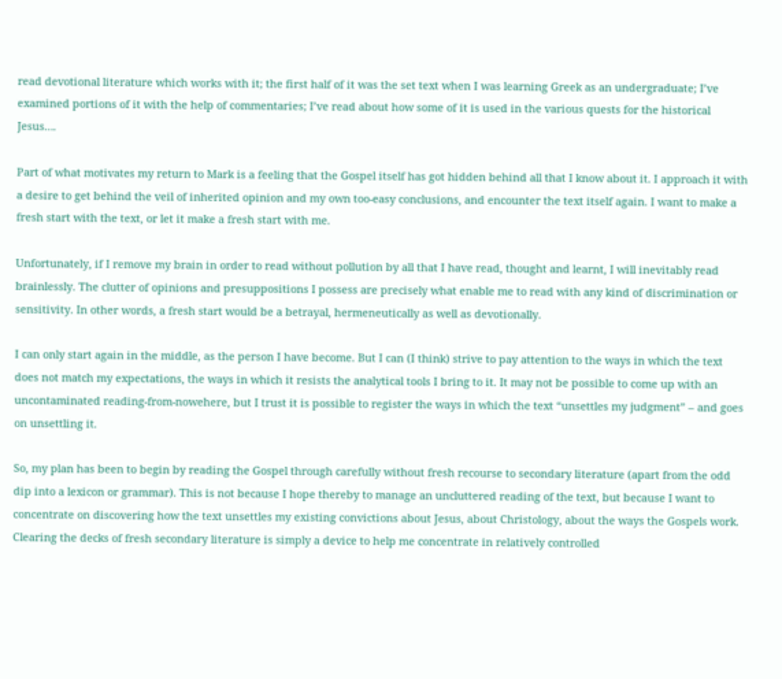read devotional literature which works with it; the first half of it was the set text when I was learning Greek as an undergraduate; I’ve examined portions of it with the help of commentaries; I’ve read about how some of it is used in the various quests for the historical Jesus….

Part of what motivates my return to Mark is a feeling that the Gospel itself has got hidden behind all that I know about it. I approach it with a desire to get behind the veil of inherited opinion and my own too-easy conclusions, and encounter the text itself again. I want to make a fresh start with the text, or let it make a fresh start with me.

Unfortunately, if I remove my brain in order to read without pollution by all that I have read, thought and learnt, I will inevitably read brainlessly. The clutter of opinions and presuppositions I possess are precisely what enable me to read with any kind of discrimination or sensitivity. In other words, a fresh start would be a betrayal, hermeneutically as well as devotionally.

I can only start again in the middle, as the person I have become. But I can (I think) strive to pay attention to the ways in which the text does not match my expectations, the ways in which it resists the analytical tools I bring to it. It may not be possible to come up with an uncontaminated reading-from-nowehere, but I trust it is possible to register the ways in which the text “unsettles my judgment” – and goes on unsettling it.

So, my plan has been to begin by reading the Gospel through carefully without fresh recourse to secondary literature (apart from the odd dip into a lexicon or grammar). This is not because I hope thereby to manage an uncluttered reading of the text, but because I want to concentrate on discovering how the text unsettles my existing convictions about Jesus, about Christology, about the ways the Gospels work. Clearing the decks of fresh secondary literature is simply a device to help me concentrate in relatively controlled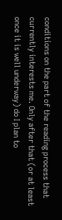conditions on the part of the reading process that currently interests me. Only after that (or at least once it is well underway) do I plan to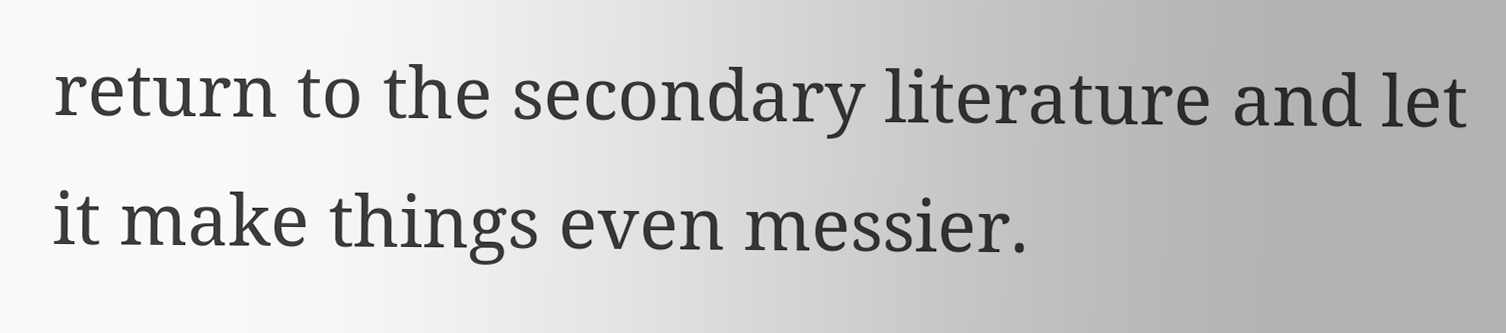return to the secondary literature and let it make things even messier.